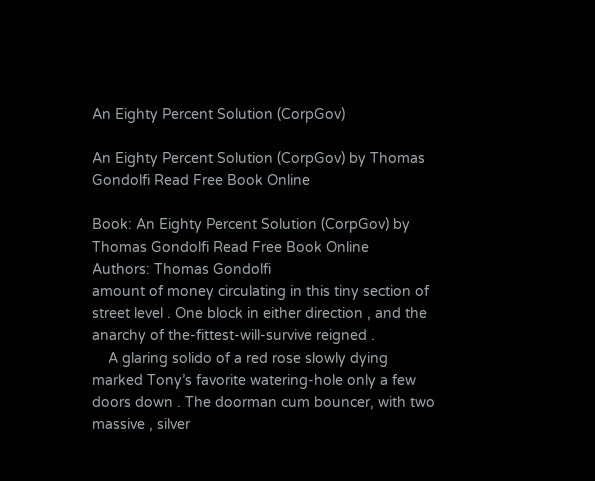An Eighty Percent Solution (CorpGov)

An Eighty Percent Solution (CorpGov) by Thomas Gondolfi Read Free Book Online

Book: An Eighty Percent Solution (CorpGov) by Thomas Gondolfi Read Free Book Online
Authors: Thomas Gondolfi
amount of money circulating in this tiny section of street level . One block in either direction , and the anarchy of the-fittest-will-survive reigned .
    A glaring solido of a red rose slowly dying marked Tony’s favorite watering-hole only a few doors down . The doorman cum bouncer, with two massive , silver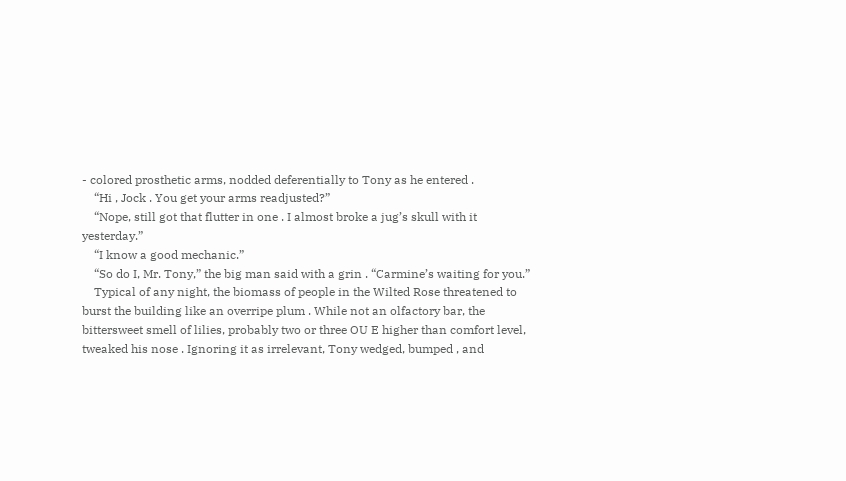- colored prosthetic arms, nodded deferentially to Tony as he entered .
    “Hi , Jock . You get your arms readjusted?”
    “Nope, still got that flutter in one . I almost broke a jug’s skull with it yesterday.”
    “I know a good mechanic.”
    “So do I, Mr. Tony,” the big man said with a grin . “Carmine’s waiting for you.”
    Typical of any night, the biomass of people in the Wilted Rose threatened to burst the building like an overripe plum . While not an olfactory bar, the bittersweet smell of lilies, probably two or three OU E higher than comfort level, tweaked his nose . Ignoring it as irrelevant, Tony wedged, bumped , and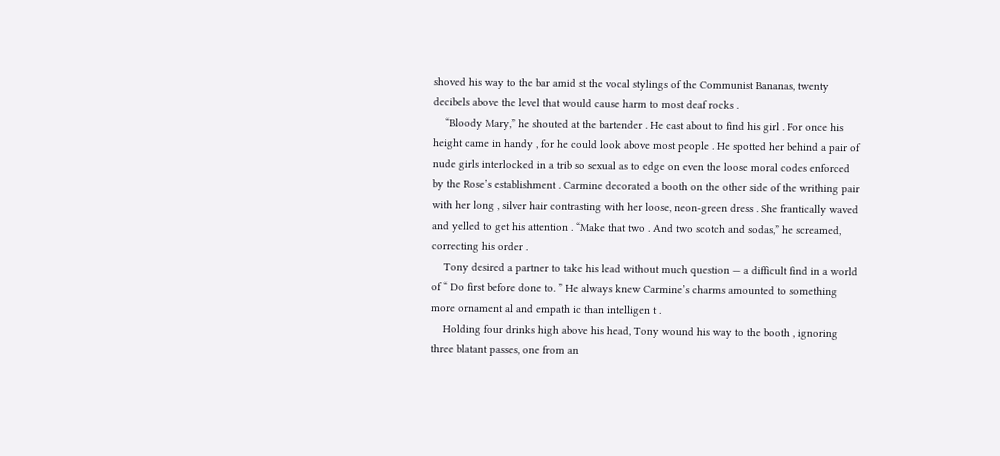shoved his way to the bar amid st the vocal stylings of the Communist Bananas, twenty decibels above the level that would cause harm to most deaf rocks .
    “Bloody Mary,” he shouted at the bartender . He cast about to find his girl . For once his height came in handy , for he could look above most people . He spotted her behind a pair of nude girls interlocked in a trib so sexual as to edge on even the loose moral codes enforced by the Rose’s establishment . Carmine decorated a booth on the other side of the writhing pair with her long , silver hair contrasting with her loose, neon-green dress . She frantically waved and yelled to get his attention . “Make that two . And two scotch and sodas,” he screamed, correcting his order .
    Tony desired a partner to take his lead without much question — a difficult find in a world of “ Do first before done to. ” He always knew Carmine’s charms amounted to something more ornament al and empath ic than intelligen t .
    Holding four drinks high above his head, Tony wound his way to the booth , ignoring three blatant passes, one from an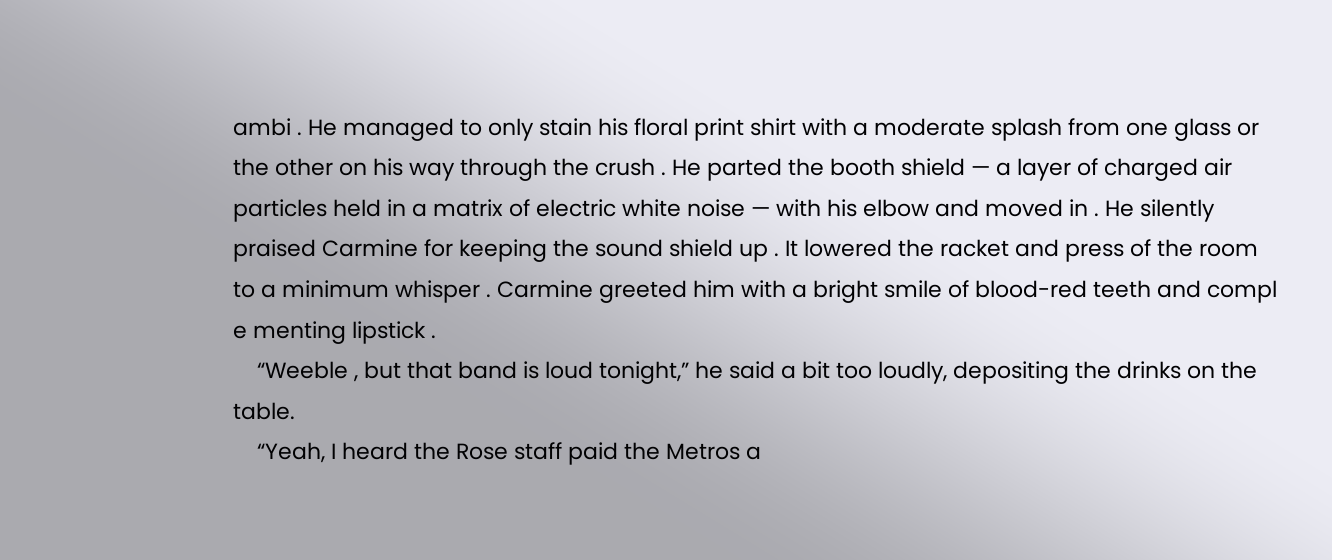ambi . He managed to only stain his floral print shirt with a moderate splash from one glass or the other on his way through the crush . He parted the booth shield — a layer of charged air particles held in a matrix of electric white noise — with his elbow and moved in . He silently praised Carmine for keeping the sound shield up . It lowered the racket and press of the room to a minimum whisper . Carmine greeted him with a bright smile of blood-red teeth and compl e menting lipstick .
    “Weeble , but that band is loud tonight,” he said a bit too loudly, depositing the drinks on the table.
    “Yeah, I heard the Rose staff paid the Metros a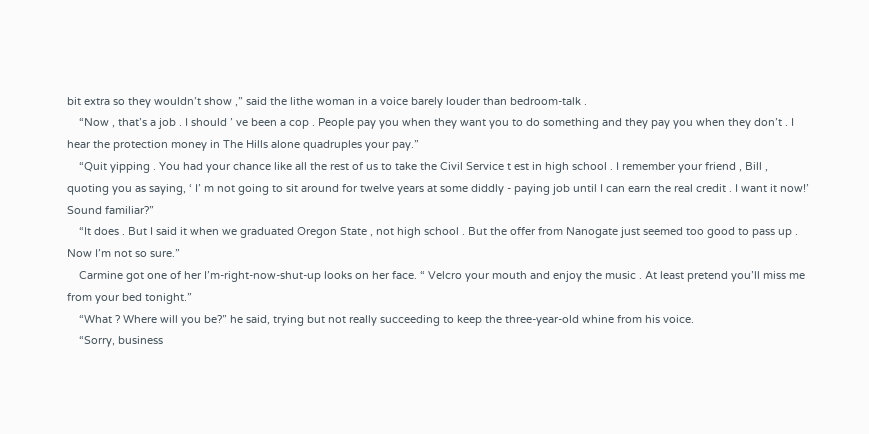bit extra so they wouldn’t show ,” said the lithe woman in a voice barely louder than bedroom-talk .
    “Now , that’s a job . I should ’ ve been a cop . People pay you when they want you to do something and they pay you when they don’t . I hear the protection money in The Hills alone quadruples your pay.”
    “Quit yipping . You had your chance like all the rest of us to take the Civil Service t est in high school . I remember your friend , Bill , quoting you as saying, ‘ I’ m not going to sit around for twelve years at some diddly - paying job until I can earn the real credit . I want it now!’ Sound familiar?”
    “It does . But I said it when we graduated Oregon State , not high school . But the offer from Nanogate just seemed too good to pass up . Now I’m not so sure.”
    Carmine got one of her I’m-right-now-shut-up looks on her face. “ Velcro your mouth and enjoy the music . At least pretend you’ll miss me from your bed tonight.”
    “What ? Where will you be?” he said, trying but not really succeeding to keep the three-year-old whine from his voice.
    “Sorry, business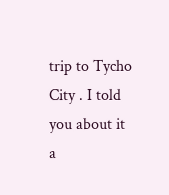trip to Tycho City . I told you about it a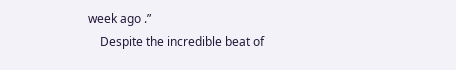week ago .”
    Despite the incredible beat of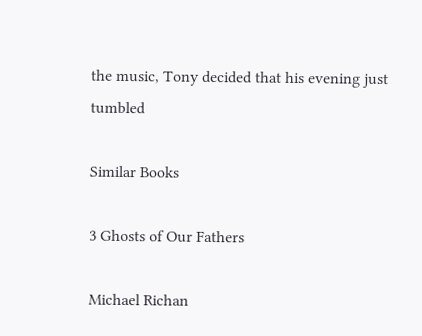the music, Tony decided that his evening just tumbled

Similar Books

3 Ghosts of Our Fathers

Michael Richan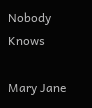Nobody Knows

Mary Jane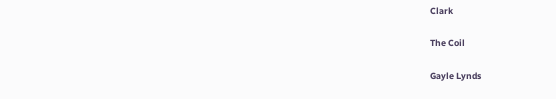Clark

The Coil

Gayle Lynds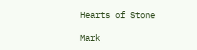Hearts of Stone

Mark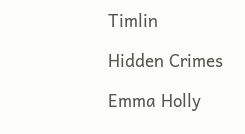Timlin

Hidden Crimes

Emma Holly